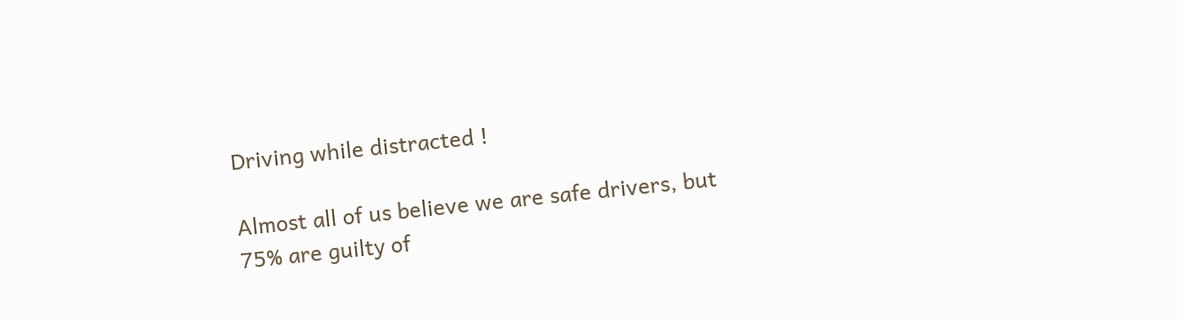Driving while distracted !

Almost all of us believe we are safe drivers, but 75% are guilty of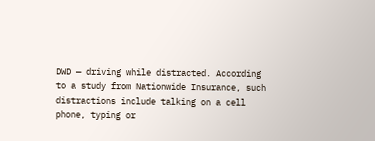DWD — driving while distracted. According to a study from Nationwide Insurance, such distractions include talking on a cell phone, typing or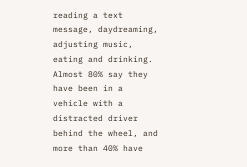reading a text message, daydreaming, adjusting music, eating and drinking. Almost 80% say they have been in a vehicle with a distracted driver behind the wheel, and more than 40% have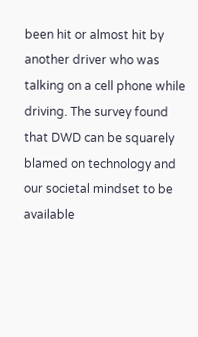been hit or almost hit by another driver who was talking on a cell phone while driving. The survey found that DWD can be squarely blamed on technology and our societal mindset to be available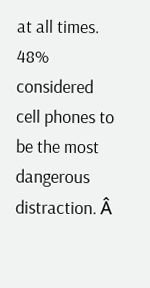at all times. 48% considered cell phones to be the most dangerous distraction. Â